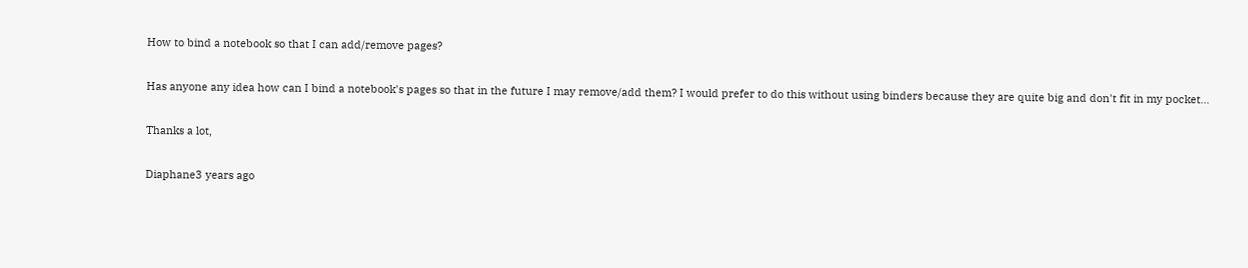How to bind a notebook so that I can add/remove pages?

Has anyone any idea how can I bind a notebook's pages so that in the future I may remove/add them? I would prefer to do this without using binders because they are quite big and don't fit in my pocket...

Thanks a lot,

Diaphane3 years ago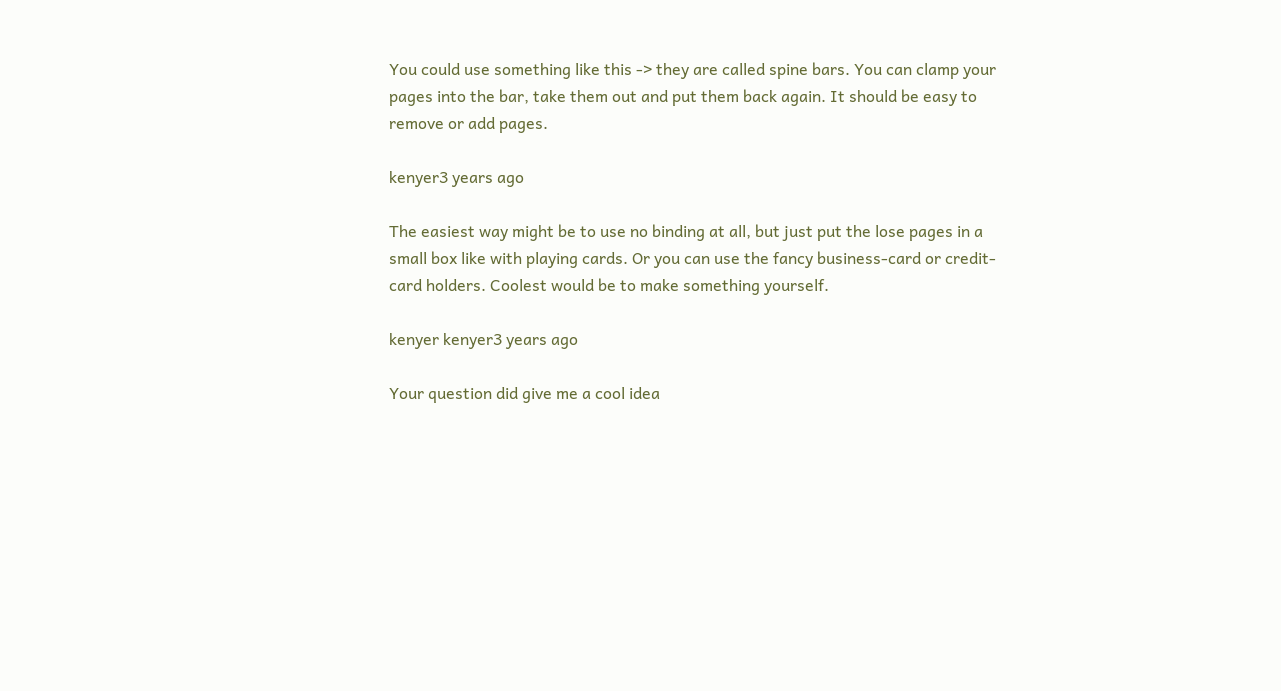You could use something like this -> they are called spine bars. You can clamp your pages into the bar, take them out and put them back again. It should be easy to remove or add pages.

kenyer3 years ago

The easiest way might be to use no binding at all, but just put the lose pages in a small box like with playing cards. Or you can use the fancy business-card or credit-card holders. Coolest would be to make something yourself.

kenyer kenyer3 years ago

Your question did give me a cool idea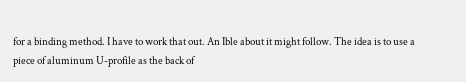for a binding method. I have to work that out. An Ible about it might follow. The idea is to use a piece of aluminum U-profile as the back of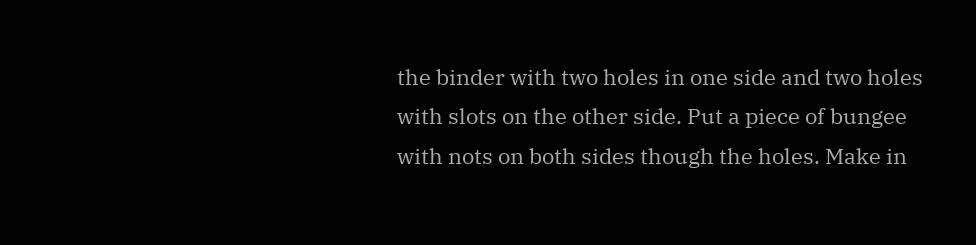the binder with two holes in one side and two holes with slots on the other side. Put a piece of bungee with nots on both sides though the holes. Make in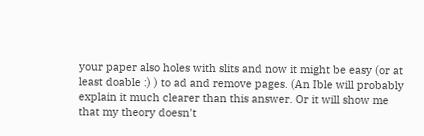your paper also holes with slits and now it might be easy (or at least doable :) ) to ad and remove pages. (An Ible will probably explain it much clearer than this answer. Or it will show me that my theory doesn't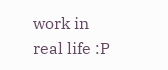work in real life :P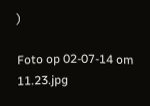)

Foto op 02-07-14 om 11.23.jpg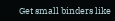Get small binders like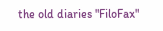the old diaries "FiloFax"